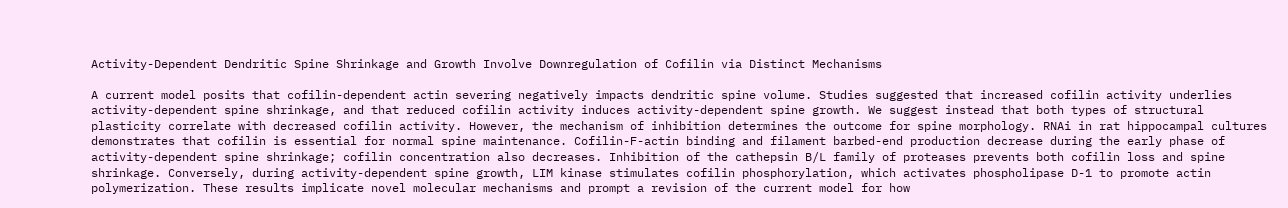Activity-Dependent Dendritic Spine Shrinkage and Growth Involve Downregulation of Cofilin via Distinct Mechanisms

A current model posits that cofilin-dependent actin severing negatively impacts dendritic spine volume. Studies suggested that increased cofilin activity underlies activity-dependent spine shrinkage, and that reduced cofilin activity induces activity-dependent spine growth. We suggest instead that both types of structural plasticity correlate with decreased cofilin activity. However, the mechanism of inhibition determines the outcome for spine morphology. RNAi in rat hippocampal cultures demonstrates that cofilin is essential for normal spine maintenance. Cofilin-F-actin binding and filament barbed-end production decrease during the early phase of activity-dependent spine shrinkage; cofilin concentration also decreases. Inhibition of the cathepsin B/L family of proteases prevents both cofilin loss and spine shrinkage. Conversely, during activity-dependent spine growth, LIM kinase stimulates cofilin phosphorylation, which activates phospholipase D-1 to promote actin polymerization. These results implicate novel molecular mechanisms and prompt a revision of the current model for how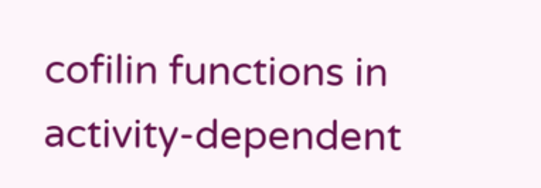cofilin functions in activity-dependent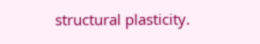structural plasticity.